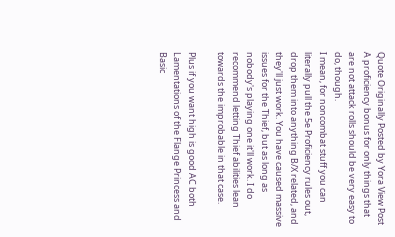Quote Originally Posted by Yora View Post
A proficiency bonus for only things that are not attack rolls should be very easy to do, though.
I mean, for noncombat stuff you can literally pull the 5e Proficiency rules out, drop them into anything B/X related, and they'll just work. You have caused massive issues for the Thief, but as long as nobody's playing one it'll work. I do recommend letting Thief abilities lean towards the improbable in that case.

Plus if you want high is good AC both Lamentations of the Flange Princess and Basic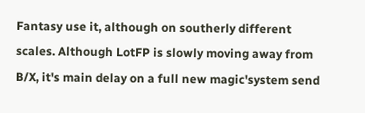Fantasy use it, although on southerly different scales. Although LotFP is slowly moving away from B/X, it's main delay on a full new magic'system send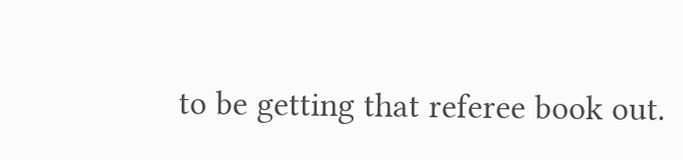to be getting that referee book out.